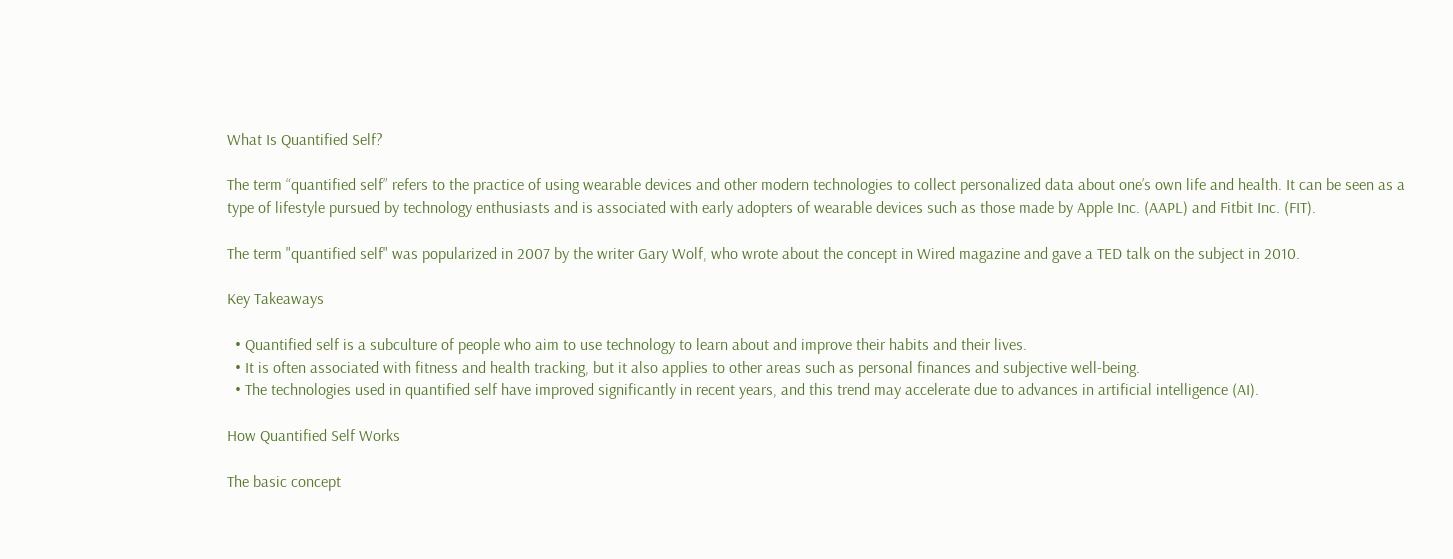What Is Quantified Self?

The term “quantified self” refers to the practice of using wearable devices and other modern technologies to collect personalized data about one’s own life and health. It can be seen as a type of lifestyle pursued by technology enthusiasts and is associated with early adopters of wearable devices such as those made by Apple Inc. (AAPL) and Fitbit Inc. (FIT).

The term "quantified self" was popularized in 2007 by the writer Gary Wolf, who wrote about the concept in Wired magazine and gave a TED talk on the subject in 2010.

Key Takeaways

  • Quantified self is a subculture of people who aim to use technology to learn about and improve their habits and their lives.
  • It is often associated with fitness and health tracking, but it also applies to other areas such as personal finances and subjective well-being.
  • The technologies used in quantified self have improved significantly in recent years, and this trend may accelerate due to advances in artificial intelligence (AI).

How Quantified Self Works

The basic concept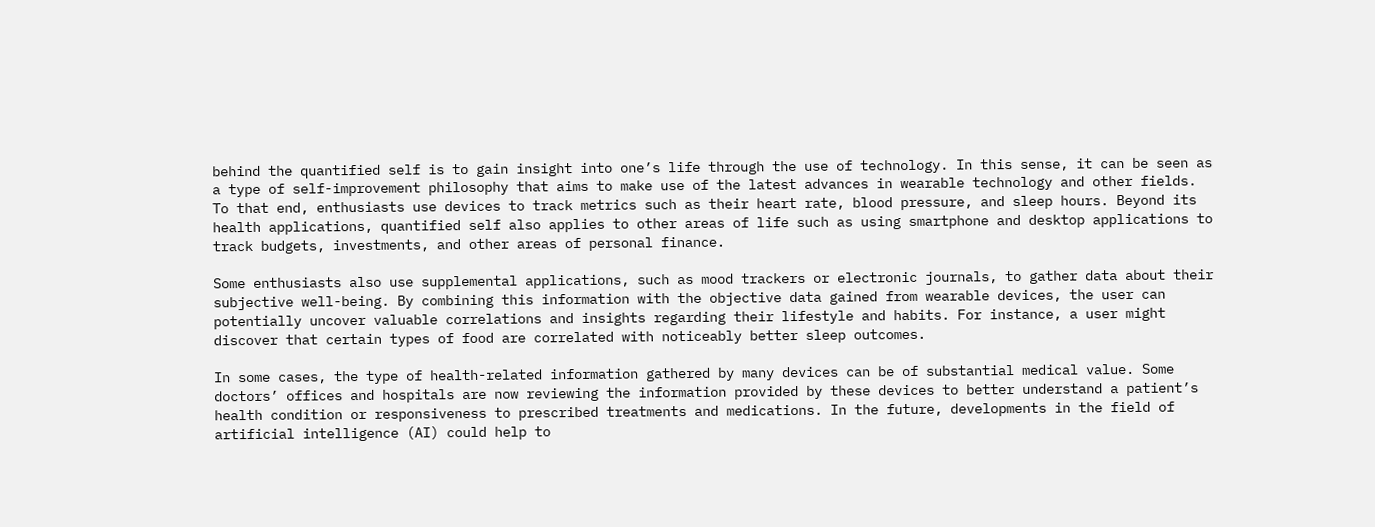behind the quantified self is to gain insight into one’s life through the use of technology. In this sense, it can be seen as a type of self-improvement philosophy that aims to make use of the latest advances in wearable technology and other fields. To that end, enthusiasts use devices to track metrics such as their heart rate, blood pressure, and sleep hours. Beyond its health applications, quantified self also applies to other areas of life such as using smartphone and desktop applications to track budgets, investments, and other areas of personal finance.

Some enthusiasts also use supplemental applications, such as mood trackers or electronic journals, to gather data about their subjective well-being. By combining this information with the objective data gained from wearable devices, the user can potentially uncover valuable correlations and insights regarding their lifestyle and habits. For instance, a user might discover that certain types of food are correlated with noticeably better sleep outcomes.

In some cases, the type of health-related information gathered by many devices can be of substantial medical value. Some doctors’ offices and hospitals are now reviewing the information provided by these devices to better understand a patient’s health condition or responsiveness to prescribed treatments and medications. In the future, developments in the field of artificial intelligence (AI) could help to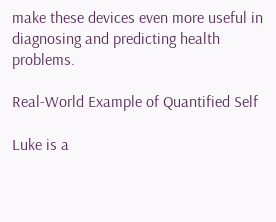make these devices even more useful in diagnosing and predicting health problems.

Real-World Example of Quantified Self

Luke is a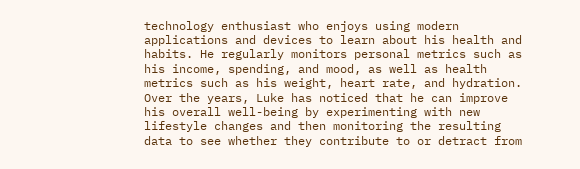technology enthusiast who enjoys using modern applications and devices to learn about his health and habits. He regularly monitors personal metrics such as his income, spending, and mood, as well as health metrics such as his weight, heart rate, and hydration. Over the years, Luke has noticed that he can improve his overall well-being by experimenting with new lifestyle changes and then monitoring the resulting data to see whether they contribute to or detract from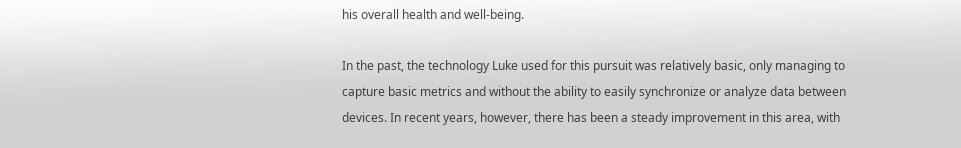his overall health and well-being.

In the past, the technology Luke used for this pursuit was relatively basic, only managing to capture basic metrics and without the ability to easily synchronize or analyze data between devices. In recent years, however, there has been a steady improvement in this area, with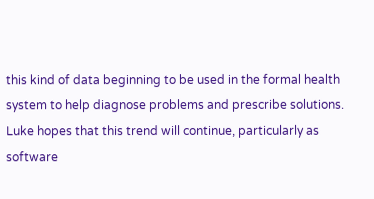this kind of data beginning to be used in the formal health system to help diagnose problems and prescribe solutions. Luke hopes that this trend will continue, particularly as software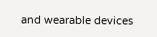and wearable devices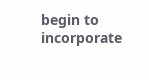begin to incorporate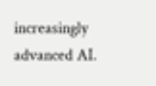increasingly advanced AI.